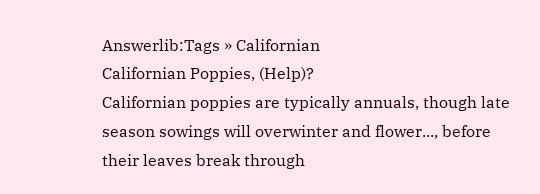Answerlib:Tags » Californian
Californian Poppies, (Help)?
Californian poppies are typically annuals, though late season sowings will overwinter and flower..., before their leaves break through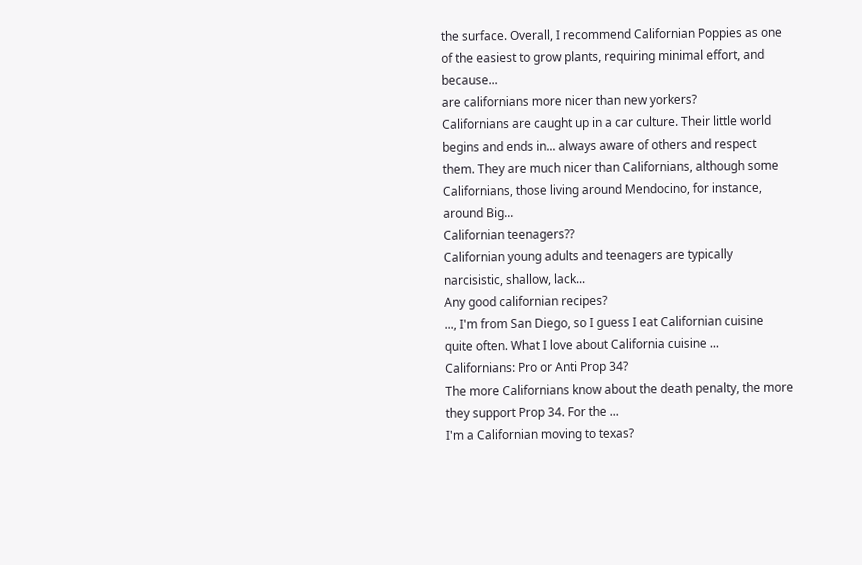the surface. Overall, I recommend Californian Poppies as one of the easiest to grow plants, requiring minimal effort, and because...
are californians more nicer than new yorkers?
Californians are caught up in a car culture. Their little world begins and ends in... always aware of others and respect them. They are much nicer than Californians, although some Californians, those living around Mendocino, for instance, around Big...
Californian teenagers??
Californian young adults and teenagers are typically narcisistic, shallow, lack...
Any good californian recipes?
..., I'm from San Diego, so I guess I eat Californian cuisine quite often. What I love about California cuisine ...
Californians: Pro or Anti Prop 34?
The more Californians know about the death penalty, the more they support Prop 34. For the ...
I'm a Californian moving to texas?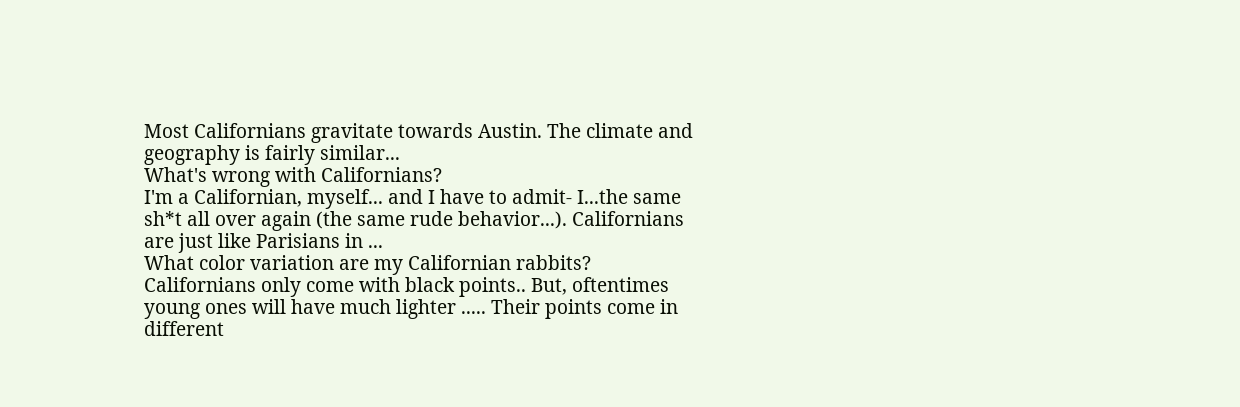Most Californians gravitate towards Austin. The climate and geography is fairly similar...
What's wrong with Californians?
I'm a Californian, myself... and I have to admit- I...the same sh*t all over again (the same rude behavior...). Californians are just like Parisians in ...
What color variation are my Californian rabbits?
Californians only come with black points.. But, oftentimes young ones will have much lighter ..... Their points come in different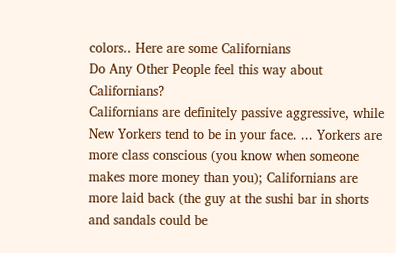colors.. Here are some Californians
Do Any Other People feel this way about Californians?
Californians are definitely passive aggressive, while New Yorkers tend to be in your face. ... Yorkers are more class conscious (you know when someone makes more money than you); Californians are more laid back (the guy at the sushi bar in shorts and sandals could be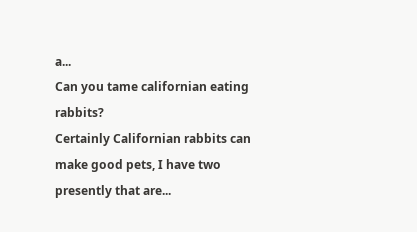a...
Can you tame californian eating rabbits?
Certainly Californian rabbits can make good pets, I have two presently that are...